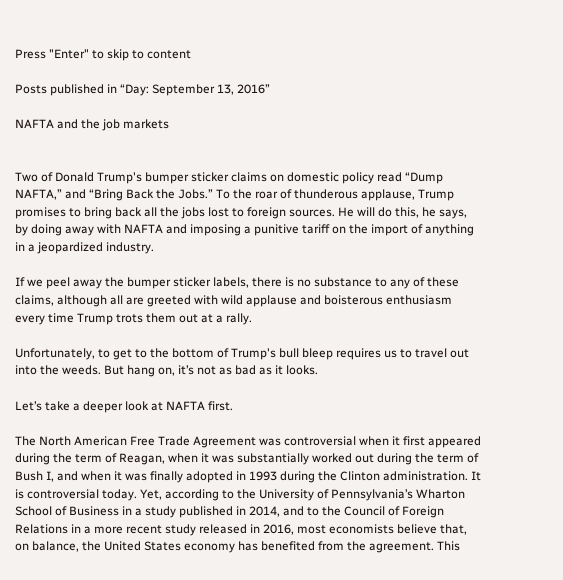Press "Enter" to skip to content

Posts published in “Day: September 13, 2016”

NAFTA and the job markets


Two of Donald Trump's bumper sticker claims on domestic policy read “Dump NAFTA,” and “Bring Back the Jobs.” To the roar of thunderous applause, Trump promises to bring back all the jobs lost to foreign sources. He will do this, he says, by doing away with NAFTA and imposing a punitive tariff on the import of anything in a jeopardized industry.

If we peel away the bumper sticker labels, there is no substance to any of these claims, although all are greeted with wild applause and boisterous enthusiasm every time Trump trots them out at a rally.

Unfortunately, to get to the bottom of Trump's bull bleep requires us to travel out into the weeds. But hang on, it’s not as bad as it looks.

Let’s take a deeper look at NAFTA first.

The North American Free Trade Agreement was controversial when it first appeared during the term of Reagan, when it was substantially worked out during the term of Bush I, and when it was finally adopted in 1993 during the Clinton administration. It is controversial today. Yet, according to the University of Pennsylvania’s Wharton School of Business in a study published in 2014, and to the Council of Foreign Relations in a more recent study released in 2016, most economists believe that, on balance, the United States economy has benefited from the agreement. This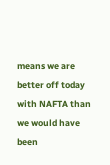means we are better off today with NAFTA than we would have been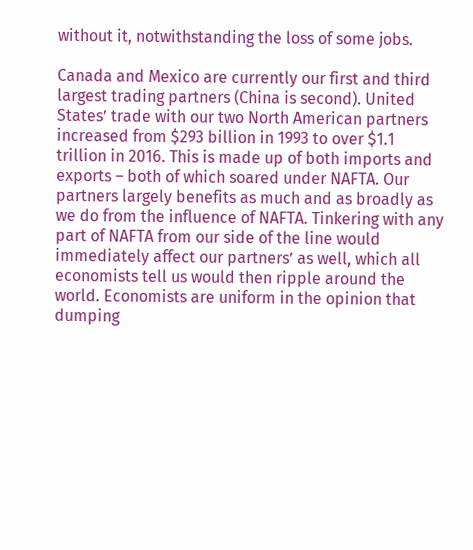without it, notwithstanding the loss of some jobs.

Canada and Mexico are currently our first and third largest trading partners (China is second). United States’ trade with our two North American partners increased from $293 billion in 1993 to over $1.1 trillion in 2016. This is made up of both imports and exports – both of which soared under NAFTA. Our partners largely benefits as much and as broadly as we do from the influence of NAFTA. Tinkering with any part of NAFTA from our side of the line would immediately affect our partners’ as well, which all economists tell us would then ripple around the world. Economists are uniform in the opinion that dumping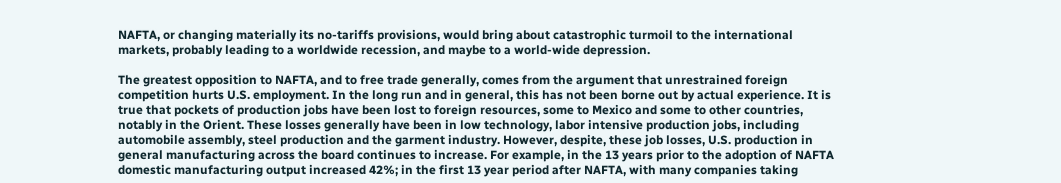NAFTA, or changing materially its no-tariffs provisions, would bring about catastrophic turmoil to the international markets, probably leading to a worldwide recession, and maybe to a world-wide depression.

The greatest opposition to NAFTA, and to free trade generally, comes from the argument that unrestrained foreign competition hurts U.S. employment. In the long run and in general, this has not been borne out by actual experience. It is true that pockets of production jobs have been lost to foreign resources, some to Mexico and some to other countries, notably in the Orient. These losses generally have been in low technology, labor intensive production jobs, including automobile assembly, steel production and the garment industry. However, despite, these job losses, U.S. production in general manufacturing across the board continues to increase. For example, in the 13 years prior to the adoption of NAFTA domestic manufacturing output increased 42%; in the first 13 year period after NAFTA, with many companies taking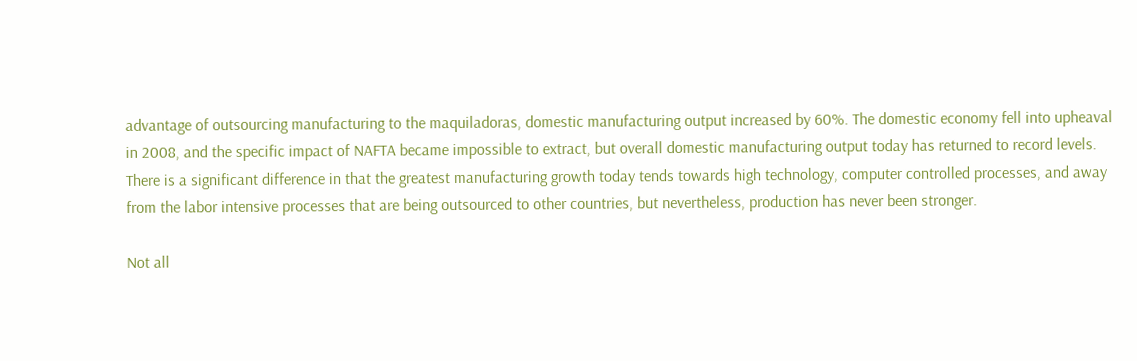advantage of outsourcing manufacturing to the maquiladoras, domestic manufacturing output increased by 60%. The domestic economy fell into upheaval in 2008, and the specific impact of NAFTA became impossible to extract, but overall domestic manufacturing output today has returned to record levels. There is a significant difference in that the greatest manufacturing growth today tends towards high technology, computer controlled processes, and away from the labor intensive processes that are being outsourced to other countries, but nevertheless, production has never been stronger.

Not all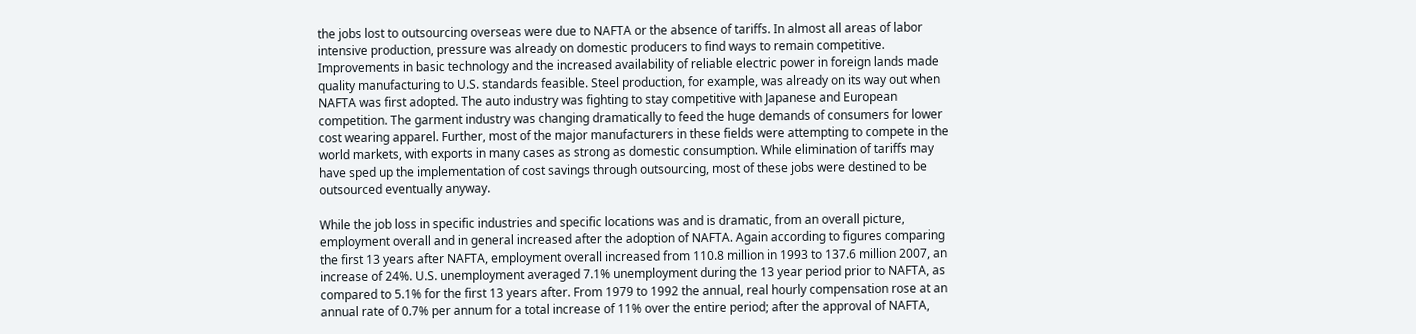the jobs lost to outsourcing overseas were due to NAFTA or the absence of tariffs. In almost all areas of labor intensive production, pressure was already on domestic producers to find ways to remain competitive. Improvements in basic technology and the increased availability of reliable electric power in foreign lands made quality manufacturing to U.S. standards feasible. Steel production, for example, was already on its way out when NAFTA was first adopted. The auto industry was fighting to stay competitive with Japanese and European competition. The garment industry was changing dramatically to feed the huge demands of consumers for lower cost wearing apparel. Further, most of the major manufacturers in these fields were attempting to compete in the world markets, with exports in many cases as strong as domestic consumption. While elimination of tariffs may have sped up the implementation of cost savings through outsourcing, most of these jobs were destined to be outsourced eventually anyway.

While the job loss in specific industries and specific locations was and is dramatic, from an overall picture, employment overall and in general increased after the adoption of NAFTA. Again according to figures comparing the first 13 years after NAFTA, employment overall increased from 110.8 million in 1993 to 137.6 million 2007, an increase of 24%. U.S. unemployment averaged 7.1% unemployment during the 13 year period prior to NAFTA, as compared to 5.1% for the first 13 years after. From 1979 to 1992 the annual, real hourly compensation rose at an annual rate of 0.7% per annum for a total increase of 11% over the entire period; after the approval of NAFTA,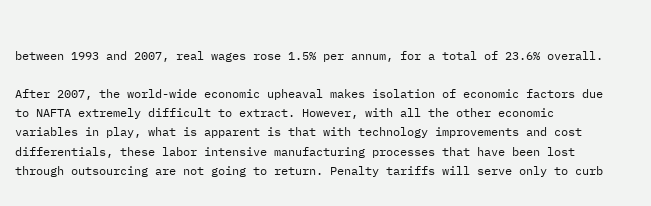between 1993 and 2007, real wages rose 1.5% per annum, for a total of 23.6% overall.

After 2007, the world-wide economic upheaval makes isolation of economic factors due to NAFTA extremely difficult to extract. However, with all the other economic variables in play, what is apparent is that with technology improvements and cost differentials, these labor intensive manufacturing processes that have been lost through outsourcing are not going to return. Penalty tariffs will serve only to curb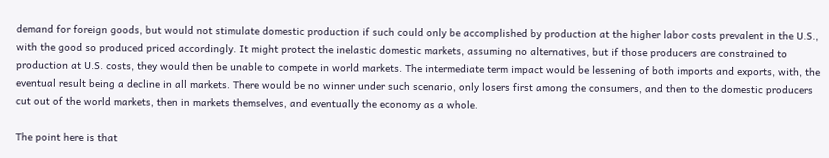demand for foreign goods, but would not stimulate domestic production if such could only be accomplished by production at the higher labor costs prevalent in the U.S., with the good so produced priced accordingly. It might protect the inelastic domestic markets, assuming no alternatives, but if those producers are constrained to production at U.S. costs, they would then be unable to compete in world markets. The intermediate term impact would be lessening of both imports and exports, with, the eventual result being a decline in all markets. There would be no winner under such scenario, only losers first among the consumers, and then to the domestic producers cut out of the world markets, then in markets themselves, and eventually the economy as a whole.

The point here is that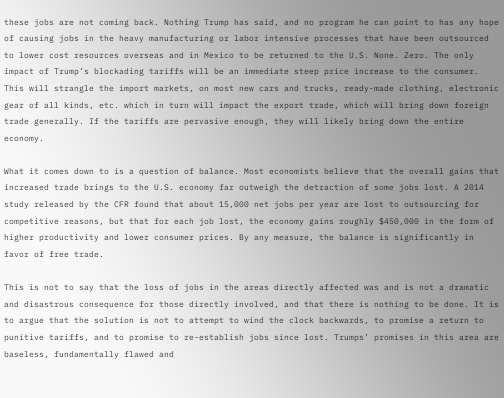these jobs are not coming back. Nothing Trump has said, and no program he can point to has any hope of causing jobs in the heavy manufacturing or labor intensive processes that have been outsourced to lower cost resources overseas and in Mexico to be returned to the U.S. None. Zero. The only impact of Trump’s blockading tariffs will be an immediate steep price increase to the consumer. This will strangle the import markets, on most new cars and trucks, ready-made clothing, electronic gear of all kinds, etc. which in turn will impact the export trade, which will bring down foreign trade generally. If the tariffs are pervasive enough, they will likely bring down the entire economy.

What it comes down to is a question of balance. Most economists believe that the overall gains that increased trade brings to the U.S. economy far outweigh the detraction of some jobs lost. A 2014 study released by the CFR found that about 15,000 net jobs per year are lost to outsourcing for competitive reasons, but that for each job lost, the economy gains roughly $450,000 in the form of higher productivity and lower consumer prices. By any measure, the balance is significantly in favor of free trade.

This is not to say that the loss of jobs in the areas directly affected was and is not a dramatic and disastrous consequence for those directly involved, and that there is nothing to be done. It is to argue that the solution is not to attempt to wind the clock backwards, to promise a return to punitive tariffs, and to promise to re-establish jobs since lost. Trumps’ promises in this area are baseless, fundamentally flawed and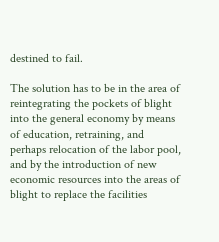destined to fail.

The solution has to be in the area of reintegrating the pockets of blight into the general economy by means of education, retraining, and perhaps relocation of the labor pool, and by the introduction of new economic resources into the areas of blight to replace the facilities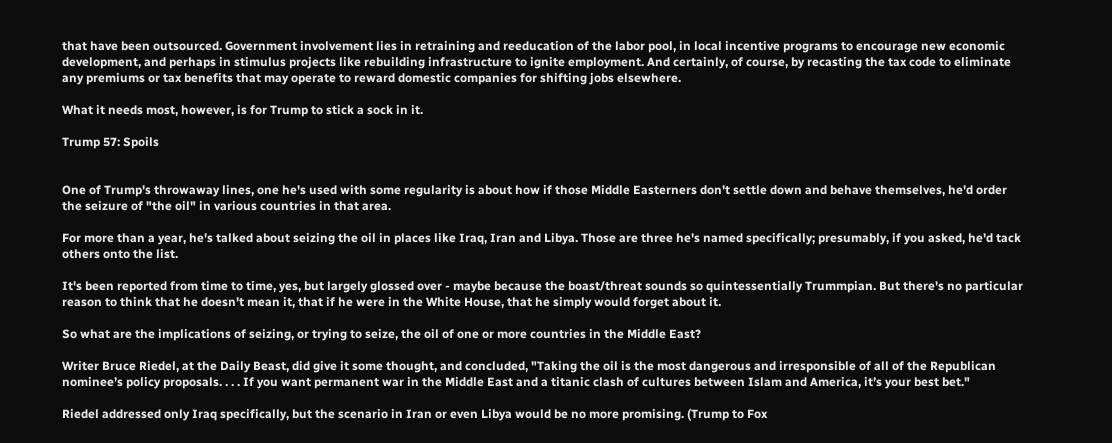that have been outsourced. Government involvement lies in retraining and reeducation of the labor pool, in local incentive programs to encourage new economic development, and perhaps in stimulus projects like rebuilding infrastructure to ignite employment. And certainly, of course, by recasting the tax code to eliminate any premiums or tax benefits that may operate to reward domestic companies for shifting jobs elsewhere.

What it needs most, however, is for Trump to stick a sock in it.

Trump 57: Spoils


One of Trump's throwaway lines, one he's used with some regularity is about how if those Middle Easterners don't settle down and behave themselves, he'd order the seizure of "the oil" in various countries in that area.

For more than a year, he's talked about seizing the oil in places like Iraq, Iran and Libya. Those are three he's named specifically; presumably, if you asked, he'd tack others onto the list.

It's been reported from time to time, yes, but largely glossed over - maybe because the boast/threat sounds so quintessentially Trummpian. But there's no particular reason to think that he doesn't mean it, that if he were in the White House, that he simply would forget about it.

So what are the implications of seizing, or trying to seize, the oil of one or more countries in the Middle East?

Writer Bruce Riedel, at the Daily Beast, did give it some thought, and concluded, "Taking the oil is the most dangerous and irresponsible of all of the Republican nominee’s policy proposals. . . . If you want permanent war in the Middle East and a titanic clash of cultures between Islam and America, it’s your best bet."

Riedel addressed only Iraq specifically, but the scenario in Iran or even Libya would be no more promising. (Trump to Fox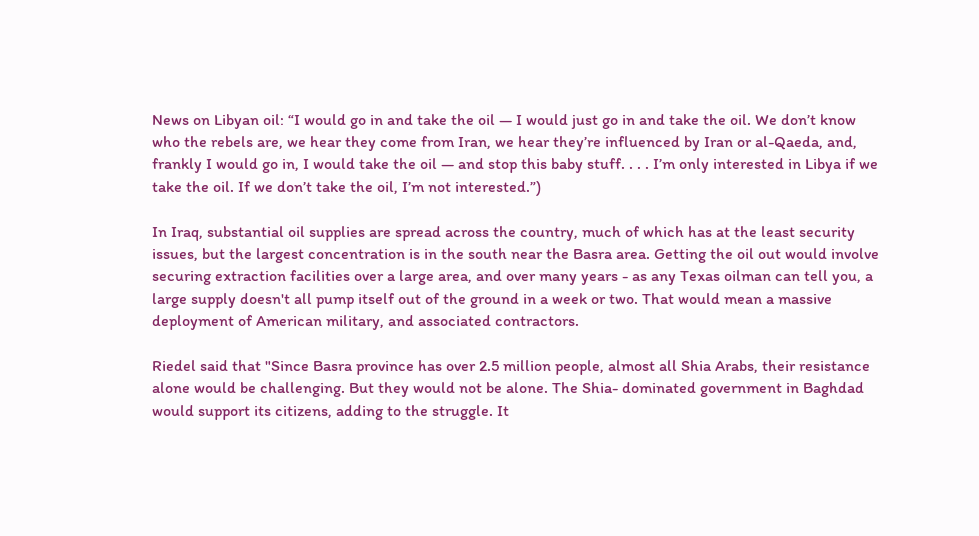News on Libyan oil: “I would go in and take the oil — I would just go in and take the oil. We don’t know who the rebels are, we hear they come from Iran, we hear they’re influenced by Iran or al-Qaeda, and, frankly I would go in, I would take the oil — and stop this baby stuff. . . . I’m only interested in Libya if we take the oil. If we don’t take the oil, I’m not interested.”)

In Iraq, substantial oil supplies are spread across the country, much of which has at the least security issues, but the largest concentration is in the south near the Basra area. Getting the oil out would involve securing extraction facilities over a large area, and over many years - as any Texas oilman can tell you, a large supply doesn't all pump itself out of the ground in a week or two. That would mean a massive deployment of American military, and associated contractors.

Riedel said that "Since Basra province has over 2.5 million people, almost all Shia Arabs, their resistance alone would be challenging. But they would not be alone. The Shia- dominated government in Baghdad would support its citizens, adding to the struggle. It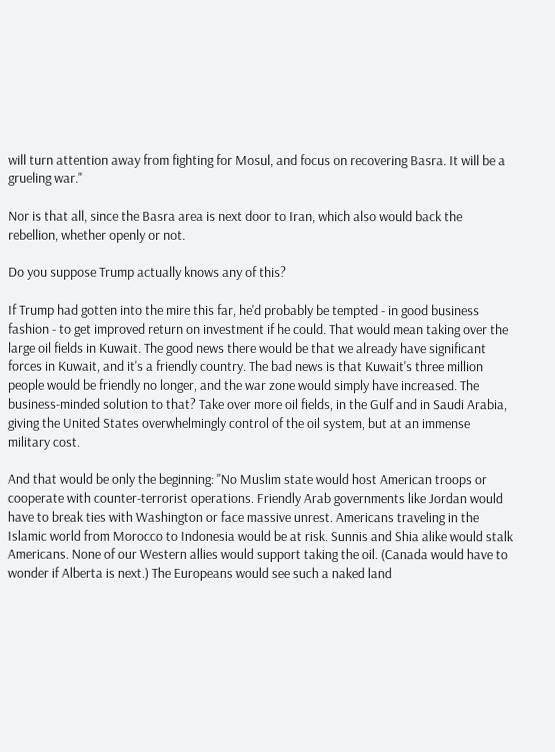will turn attention away from fighting for Mosul, and focus on recovering Basra. It will be a grueling war."

Nor is that all, since the Basra area is next door to Iran, which also would back the rebellion, whether openly or not.

Do you suppose Trump actually knows any of this?

If Trump had gotten into the mire this far, he'd probably be tempted - in good business fashion - to get improved return on investment if he could. That would mean taking over the large oil fields in Kuwait. The good news there would be that we already have significant forces in Kuwait, and it's a friendly country. The bad news is that Kuwait's three million people would be friendly no longer, and the war zone would simply have increased. The business-minded solution to that? Take over more oil fields, in the Gulf and in Saudi Arabia, giving the United States overwhelmingly control of the oil system, but at an immense military cost.

And that would be only the beginning: "No Muslim state would host American troops or cooperate with counter-terrorist operations. Friendly Arab governments like Jordan would have to break ties with Washington or face massive unrest. Americans traveling in the Islamic world from Morocco to Indonesia would be at risk. Sunnis and Shia alike would stalk Americans. None of our Western allies would support taking the oil. (Canada would have to wonder if Alberta is next.) The Europeans would see such a naked land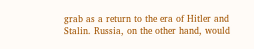grab as a return to the era of Hitler and Stalin. Russia, on the other hand, would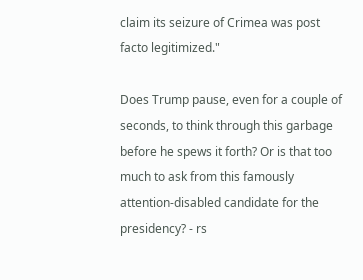claim its seizure of Crimea was post facto legitimized."

Does Trump pause, even for a couple of seconds, to think through this garbage before he spews it forth? Or is that too much to ask from this famously attention-disabled candidate for the presidency? - rs